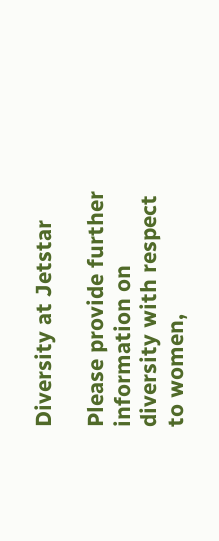Diversity at Jetstar

Please provide further information on diversity with respect to women,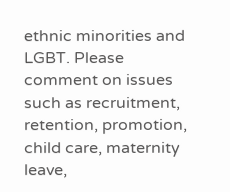ethnic minorities and LGBT. Please comment on issues such as recruitment, retention, promotion, child care, maternity leave,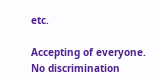etc.

Accepting of everyone. No discrimination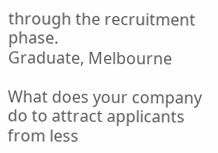through the recruitment phase.
Graduate, Melbourne

What does your company do to attract applicants from less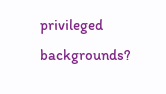privileged backgrounds?